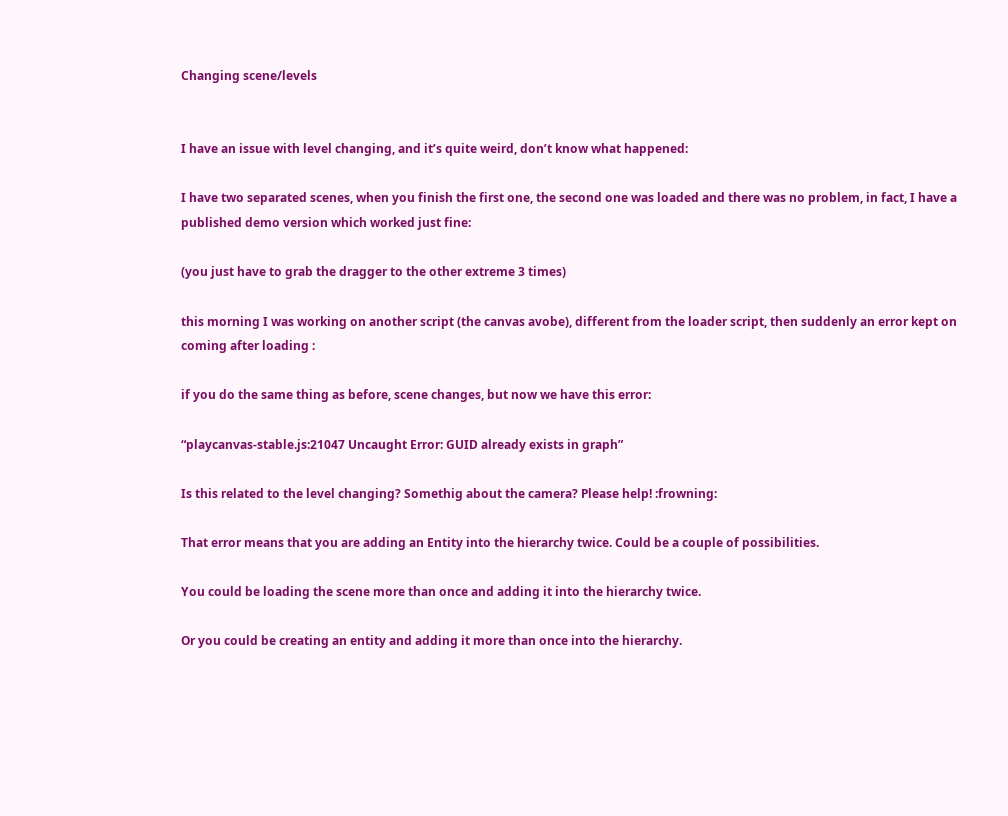Changing scene/levels


I have an issue with level changing, and it’s quite weird, don’t know what happened:

I have two separated scenes, when you finish the first one, the second one was loaded and there was no problem, in fact, I have a published demo version which worked just fine:

(you just have to grab the dragger to the other extreme 3 times)

this morning I was working on another script (the canvas avobe), different from the loader script, then suddenly an error kept on coming after loading :

if you do the same thing as before, scene changes, but now we have this error:

“playcanvas-stable.js:21047 Uncaught Error: GUID already exists in graph”

Is this related to the level changing? Somethig about the camera? Please help! :frowning:

That error means that you are adding an Entity into the hierarchy twice. Could be a couple of possibilities.

You could be loading the scene more than once and adding it into the hierarchy twice.

Or you could be creating an entity and adding it more than once into the hierarchy.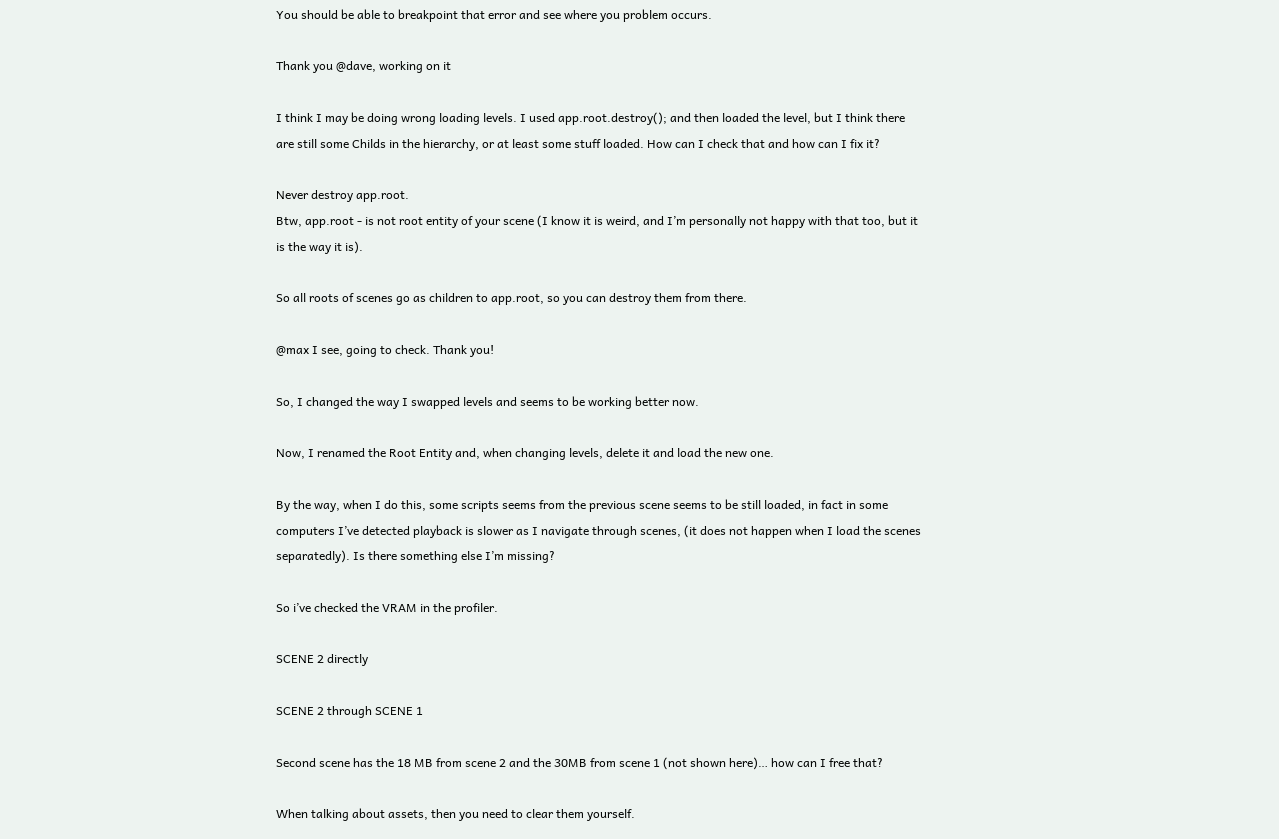You should be able to breakpoint that error and see where you problem occurs.

Thank you @dave, working on it

I think I may be doing wrong loading levels. I used app.root.destroy(); and then loaded the level, but I think there are still some Childs in the hierarchy, or at least some stuff loaded. How can I check that and how can I fix it?

Never destroy app.root.
Btw, app.root - is not root entity of your scene (I know it is weird, and I’m personally not happy with that too, but it is the way it is).

So all roots of scenes go as children to app.root, so you can destroy them from there.

@max I see, going to check. Thank you!

So, I changed the way I swapped levels and seems to be working better now.

Now, I renamed the Root Entity and, when changing levels, delete it and load the new one.

By the way, when I do this, some scripts seems from the previous scene seems to be still loaded, in fact in some computers I’ve detected playback is slower as I navigate through scenes, (it does not happen when I load the scenes separatedly). Is there something else I’m missing?

So i’ve checked the VRAM in the profiler.

SCENE 2 directly

SCENE 2 through SCENE 1

Second scene has the 18 MB from scene 2 and the 30MB from scene 1 (not shown here)… how can I free that?

When talking about assets, then you need to clear them yourself.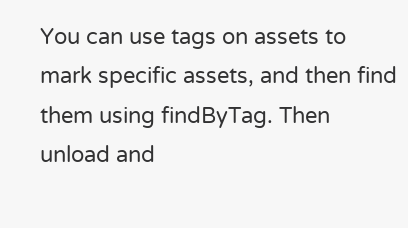You can use tags on assets to mark specific assets, and then find them using findByTag. Then unload and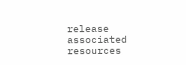release associated resources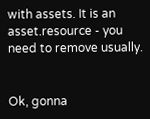with assets. It is an asset.resource - you need to remove usually.


Ok, gonna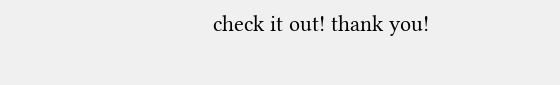check it out! thank you!